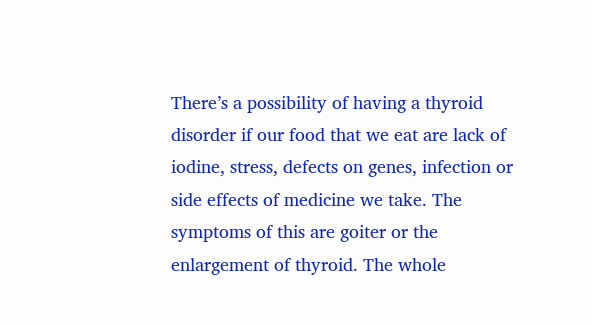There’s a possibility of having a thyroid disorder if our food that we eat are lack of iodine, stress, defects on genes, infection or side effects of medicine we take. The symptoms of this are goiter or the enlargement of thyroid. The whole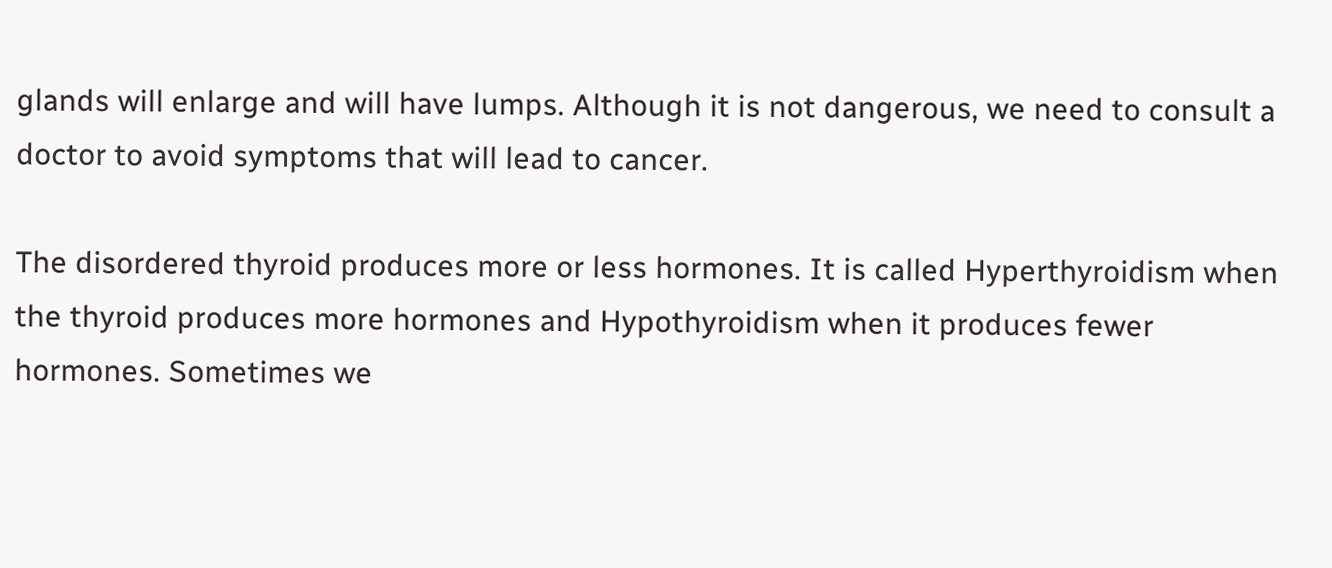glands will enlarge and will have lumps. Although it is not dangerous, we need to consult a doctor to avoid symptoms that will lead to cancer.

The disordered thyroid produces more or less hormones. It is called Hyperthyroidism when the thyroid produces more hormones and Hypothyroidism when it produces fewer hormones. Sometimes we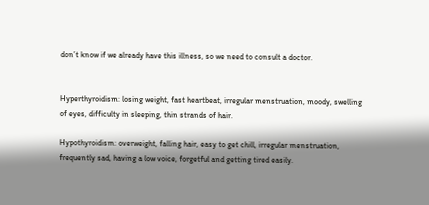don’t know if we already have this illness, so we need to consult a doctor.


Hyperthyroidism: losing weight, fast heartbeat, irregular menstruation, moody, swelling of eyes, difficulty in sleeping, thin strands of hair.

Hypothyroidism: overweight, falling hair, easy to get chill, irregular menstruation, frequently sad, having a low voice, forgetful and getting tired easily.